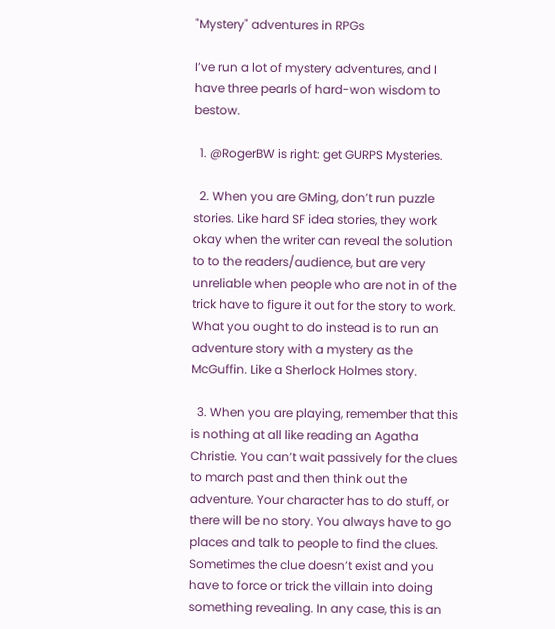"Mystery" adventures in RPGs

I’ve run a lot of mystery adventures, and I have three pearls of hard-won wisdom to bestow.

  1. @RogerBW is right: get GURPS Mysteries.

  2. When you are GMing, don’t run puzzle stories. Like hard SF idea stories, they work okay when the writer can reveal the solution to to the readers/audience, but are very unreliable when people who are not in of the trick have to figure it out for the story to work. What you ought to do instead is to run an adventure story with a mystery as the McGuffin. Like a Sherlock Holmes story.

  3. When you are playing, remember that this is nothing at all like reading an Agatha Christie. You can’t wait passively for the clues to march past and then think out the adventure. Your character has to do stuff, or there will be no story. You always have to go places and talk to people to find the clues. Sometimes the clue doesn’t exist and you have to force or trick the villain into doing something revealing. In any case, this is an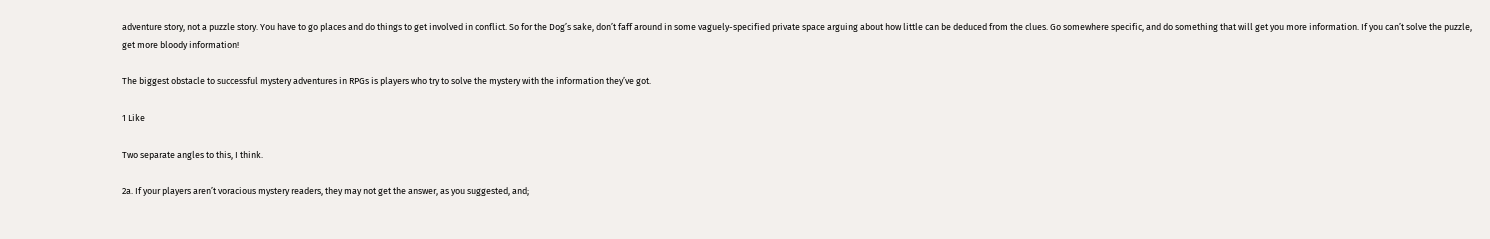adventure story, not a puzzle story. You have to go places and do things to get involved in conflict. So for the Dog’s sake, don’t faff around in some vaguely-specified private space arguing about how little can be deduced from the clues. Go somewhere specific, and do something that will get you more information. If you can’t solve the puzzle, get more bloody information!

The biggest obstacle to successful mystery adventures in RPGs is players who try to solve the mystery with the information they’ve got.

1 Like

Two separate angles to this, I think.

2a. If your players aren’t voracious mystery readers, they may not get the answer, as you suggested, and;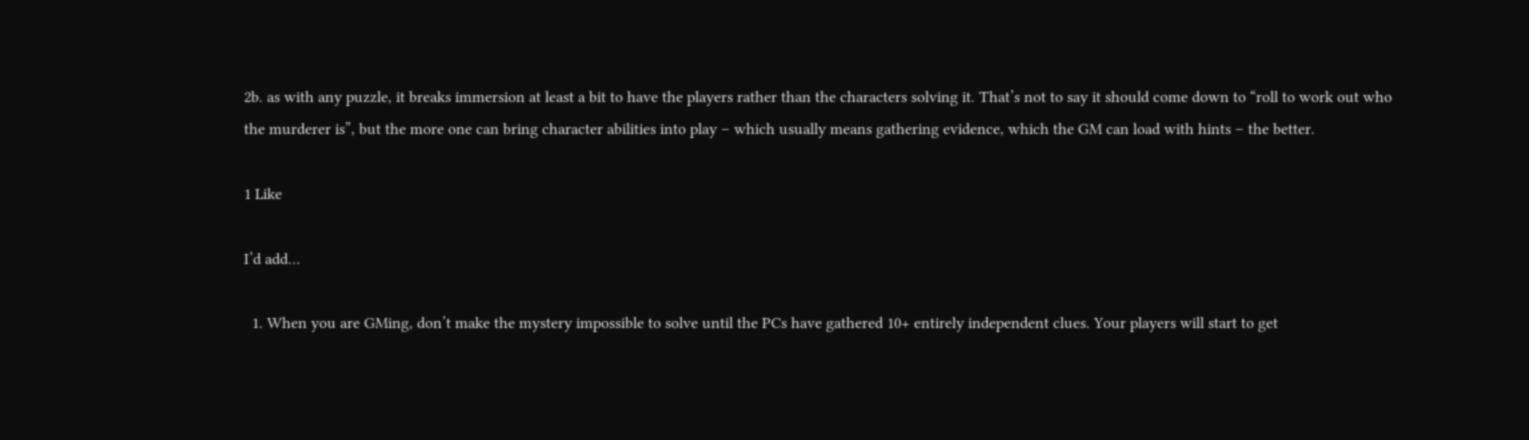2b. as with any puzzle, it breaks immersion at least a bit to have the players rather than the characters solving it. That’s not to say it should come down to “roll to work out who the murderer is”, but the more one can bring character abilities into play – which usually means gathering evidence, which the GM can load with hints – the better.

1 Like

I’d add…

  1. When you are GMing, don’t make the mystery impossible to solve until the PCs have gathered 10+ entirely independent clues. Your players will start to get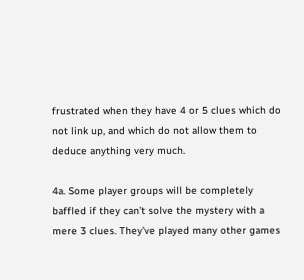frustrated when they have 4 or 5 clues which do not link up, and which do not allow them to deduce anything very much.

4a. Some player groups will be completely baffled if they can’t solve the mystery with a mere 3 clues. They’ve played many other games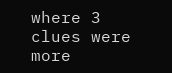where 3 clues were more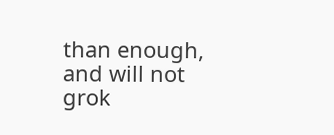than enough, and will not grok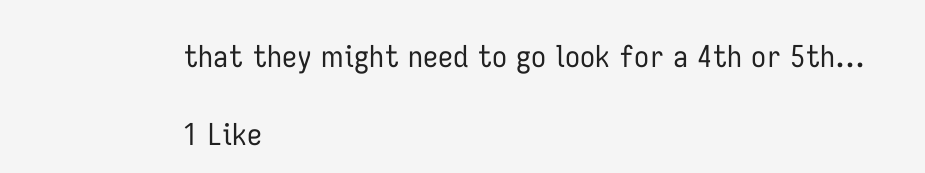that they might need to go look for a 4th or 5th…

1 Like